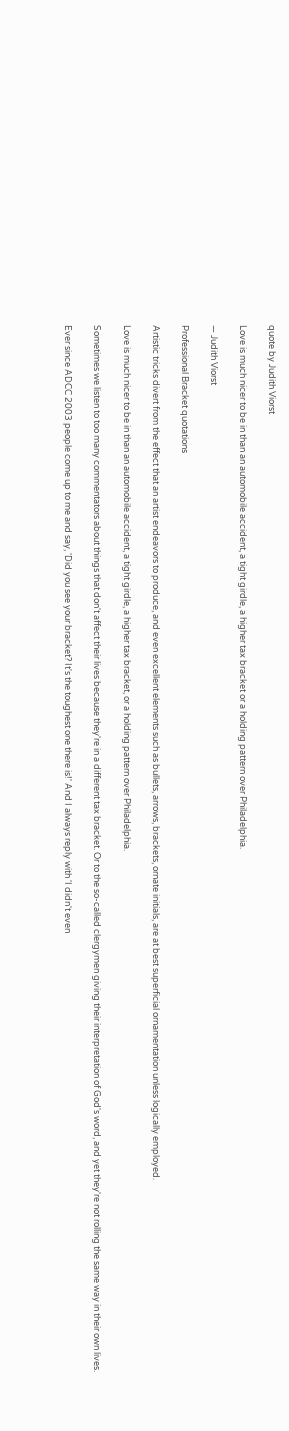quote by Judith Viorst

Love is much nicer to be in than an automobile accident, a tight girdle, a higher tax bracket or a holding pattern over Philadelphia.

— Judith Viorst

Professional Bracket quotations

Artistic tricks divert from the effect that an artist endeavors to produce, and even excellent elements such as bullets, arrows, brackets, ornate initials, are at best superficial ornamentation unless logically employed.

Love is much nicer to be in than an automobile accident, a tight girdle, a higher tax bracket, or a holding pattern over Philadelphia.

Sometimes we listen to too many commentators about things that don't affect their lives because they're in a different tax bracket. Or to the so-called clergymen giving their interpretation of God's word, and yet they're not rolling the same way in their own lives.

Ever since ADCC 2003 people come up to me and say, 'Did you see your bracket? It's the toughest one there is!' And I always reply with 'I didn't even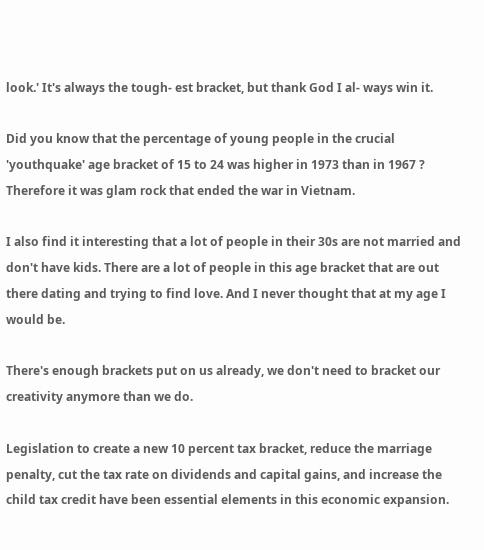look.' It's always the tough- est bracket, but thank God I al- ways win it.

Did you know that the percentage of young people in the crucial 'youthquake' age bracket of 15 to 24 was higher in 1973 than in 1967 ? Therefore it was glam rock that ended the war in Vietnam.

I also find it interesting that a lot of people in their 30s are not married and don't have kids. There are a lot of people in this age bracket that are out there dating and trying to find love. And I never thought that at my age I would be.

There's enough brackets put on us already, we don't need to bracket our creativity anymore than we do.

Legislation to create a new 10 percent tax bracket, reduce the marriage penalty, cut the tax rate on dividends and capital gains, and increase the child tax credit have been essential elements in this economic expansion.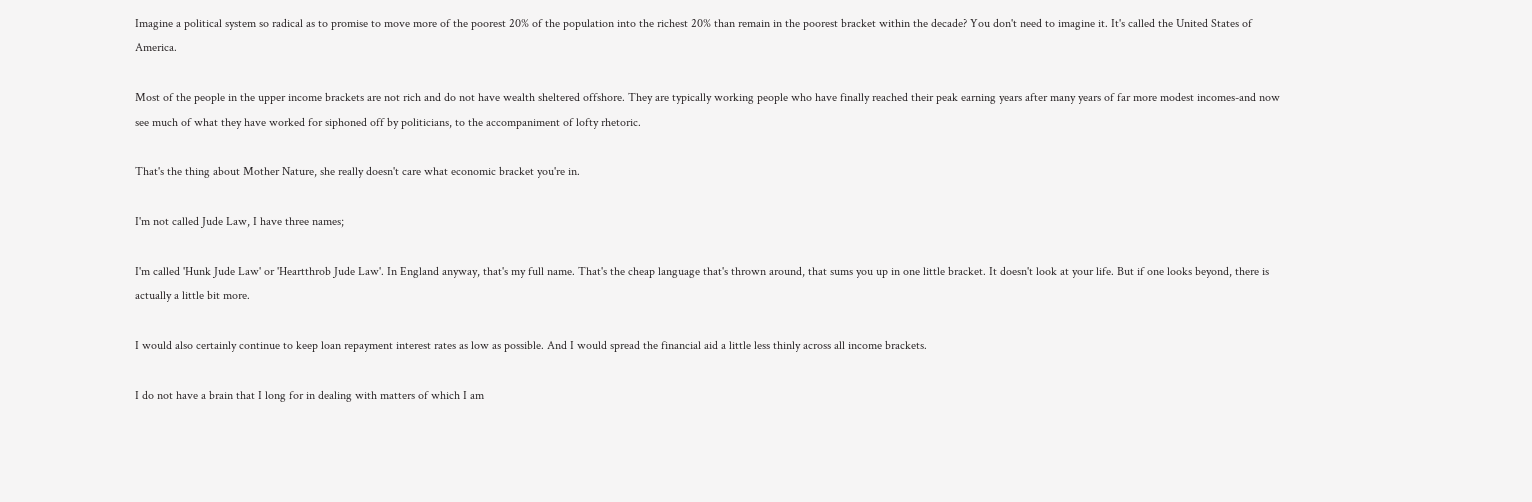Imagine a political system so radical as to promise to move more of the poorest 20% of the population into the richest 20% than remain in the poorest bracket within the decade? You don't need to imagine it. It's called the United States of America.

Most of the people in the upper income brackets are not rich and do not have wealth sheltered offshore. They are typically working people who have finally reached their peak earning years after many years of far more modest incomes-and now see much of what they have worked for siphoned off by politicians, to the accompaniment of lofty rhetoric.

That's the thing about Mother Nature, she really doesn't care what economic bracket you're in.

I'm not called Jude Law, I have three names;

I'm called 'Hunk Jude Law' or 'Heartthrob Jude Law'. In England anyway, that's my full name. That's the cheap language that's thrown around, that sums you up in one little bracket. It doesn't look at your life. But if one looks beyond, there is actually a little bit more.

I would also certainly continue to keep loan repayment interest rates as low as possible. And I would spread the financial aid a little less thinly across all income brackets.

I do not have a brain that I long for in dealing with matters of which I am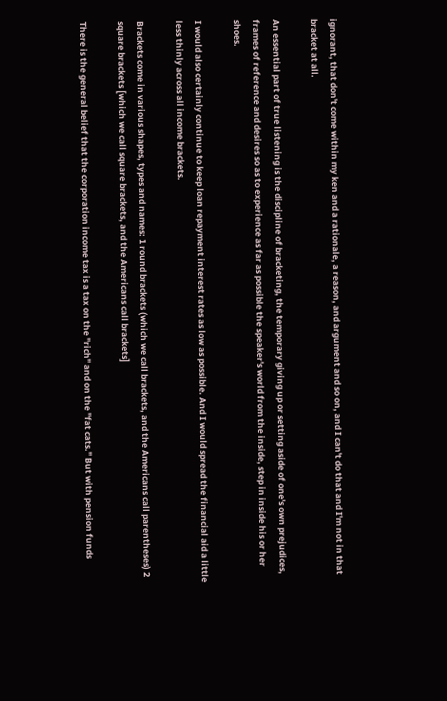ignorant, that don't come within my ken and a rationale, a reason, and argument and so on, and I can't do that and I'm not in that bracket at all.

An essential part of true listening is the discipline of bracketing, the temporary giving up or setting aside of one's own prejudices, frames of reference and desires so as to experience as far as possible the speaker's world from the inside, step in inside his or her shoes.

I would also certainly continue to keep loan repayment interest rates as low as possible. And I would spread the financial aid a little less thinly across all income brackets.

Brackets come in various shapes, types and names: 1 round brackets (which we call brackets, and the Americans call parentheses) 2 square brackets [which we call square brackets, and the Americans call brackets]

There is the general belief that the corporation income tax is a tax on the "rich" and on the "fat cats." But with pension funds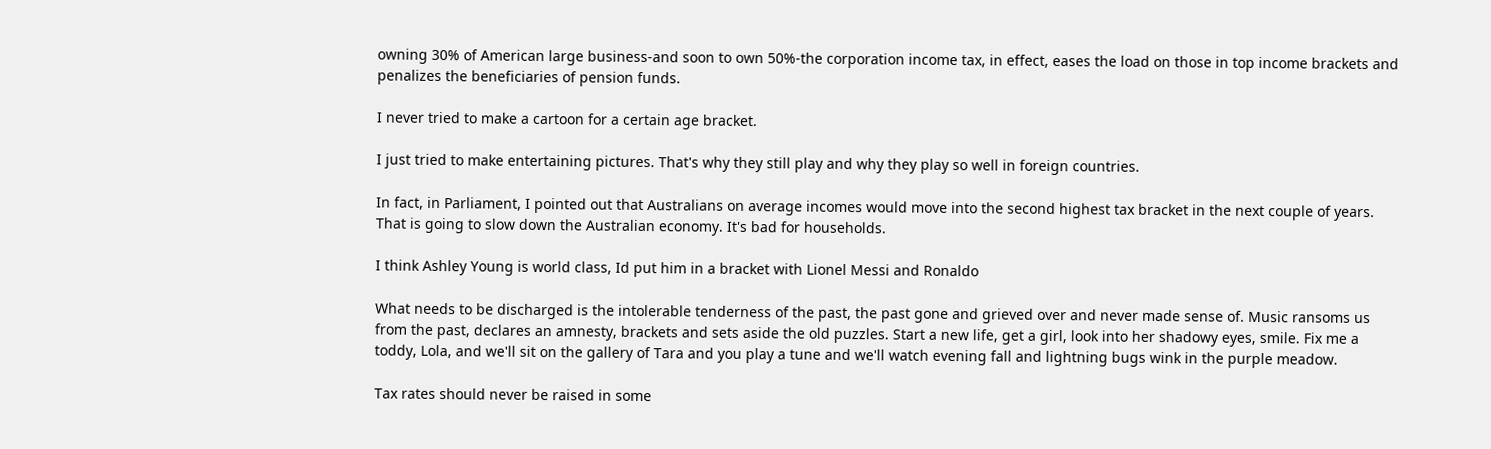owning 30% of American large business-and soon to own 50%-the corporation income tax, in effect, eases the load on those in top income brackets and penalizes the beneficiaries of pension funds.

I never tried to make a cartoon for a certain age bracket.

I just tried to make entertaining pictures. That's why they still play and why they play so well in foreign countries.

In fact, in Parliament, I pointed out that Australians on average incomes would move into the second highest tax bracket in the next couple of years. That is going to slow down the Australian economy. It's bad for households.

I think Ashley Young is world class, Id put him in a bracket with Lionel Messi and Ronaldo

What needs to be discharged is the intolerable tenderness of the past, the past gone and grieved over and never made sense of. Music ransoms us from the past, declares an amnesty, brackets and sets aside the old puzzles. Start a new life, get a girl, look into her shadowy eyes, smile. Fix me a toddy, Lola, and we'll sit on the gallery of Tara and you play a tune and we'll watch evening fall and lightning bugs wink in the purple meadow.

Tax rates should never be raised in some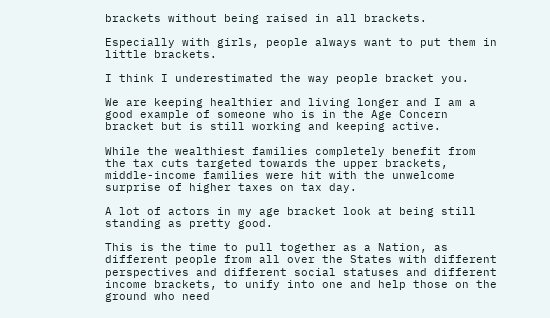brackets without being raised in all brackets.

Especially with girls, people always want to put them in little brackets.

I think I underestimated the way people bracket you.

We are keeping healthier and living longer and I am a good example of someone who is in the Age Concern bracket but is still working and keeping active.

While the wealthiest families completely benefit from the tax cuts targeted towards the upper brackets, middle-income families were hit with the unwelcome surprise of higher taxes on tax day.

A lot of actors in my age bracket look at being still standing as pretty good.

This is the time to pull together as a Nation, as different people from all over the States with different perspectives and different social statuses and different income brackets, to unify into one and help those on the ground who need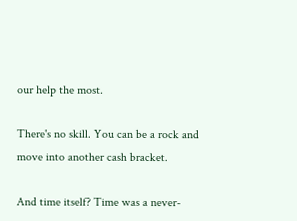our help the most.

There's no skill. You can be a rock and move into another cash bracket.

And time itself? Time was a never-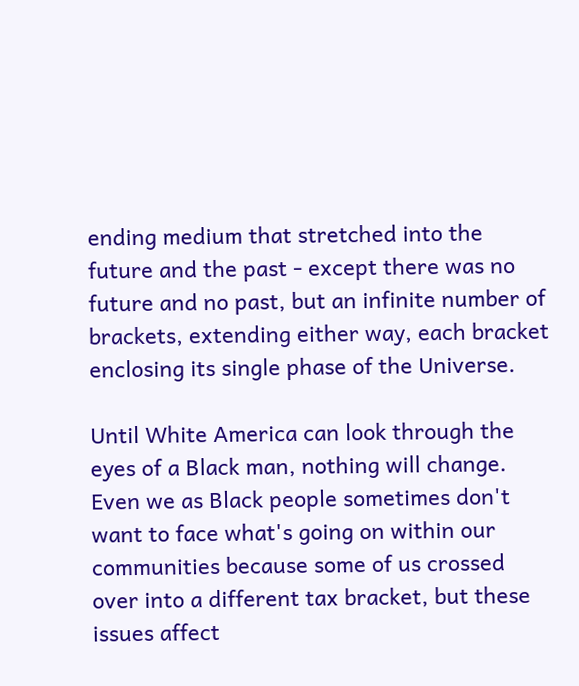ending medium that stretched into the future and the past - except there was no future and no past, but an infinite number of brackets, extending either way, each bracket enclosing its single phase of the Universe.

Until White America can look through the eyes of a Black man, nothing will change. Even we as Black people sometimes don't want to face what's going on within our communities because some of us crossed over into a different tax bracket, but these issues affect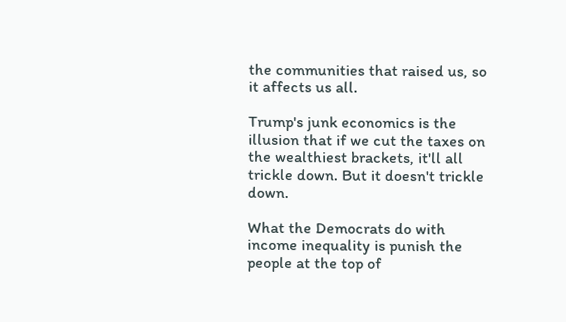the communities that raised us, so it affects us all.

Trump's junk economics is the illusion that if we cut the taxes on the wealthiest brackets, it'll all trickle down. But it doesn't trickle down.

What the Democrats do with income inequality is punish the people at the top of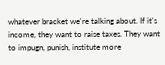whatever bracket we're talking about. If it's income, they want to raise taxes. They want to impugn, punish, institute more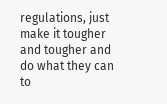regulations, just make it tougher and tougher and do what they can to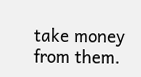take money from them.